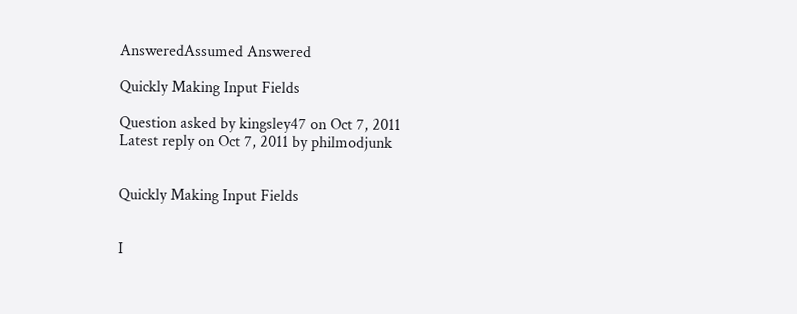AnsweredAssumed Answered

Quickly Making Input Fields

Question asked by kingsley47 on Oct 7, 2011
Latest reply on Oct 7, 2011 by philmodjunk


Quickly Making Input Fields


I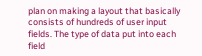plan on making a layout that basically consists of hundreds of user input fields. The type of data put into each field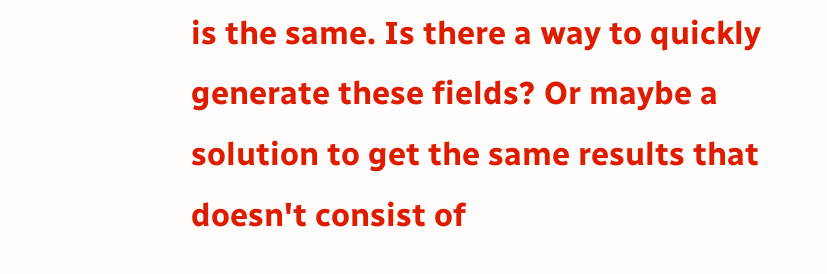is the same. Is there a way to quickly generate these fields? Or maybe a solution to get the same results that doesn't consist of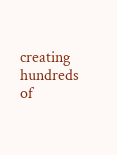creating hundreds of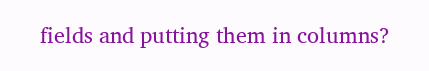fields and putting them in columns?